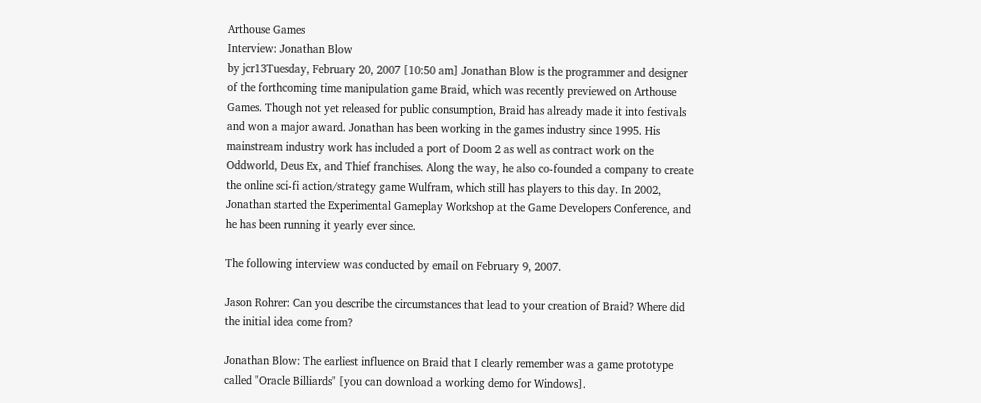Arthouse Games
Interview: Jonathan Blow
by jcr13Tuesday, February 20, 2007 [10:50 am] Jonathan Blow is the programmer and designer of the forthcoming time manipulation game Braid, which was recently previewed on Arthouse Games. Though not yet released for public consumption, Braid has already made it into festivals and won a major award. Jonathan has been working in the games industry since 1995. His mainstream industry work has included a port of Doom 2 as well as contract work on the Oddworld, Deus Ex, and Thief franchises. Along the way, he also co-founded a company to create the online sci-fi action/strategy game Wulfram, which still has players to this day. In 2002, Jonathan started the Experimental Gameplay Workshop at the Game Developers Conference, and he has been running it yearly ever since.

The following interview was conducted by email on February 9, 2007.

Jason Rohrer: Can you describe the circumstances that lead to your creation of Braid? Where did the initial idea come from?

Jonathan Blow: The earliest influence on Braid that I clearly remember was a game prototype called "Oracle Billiards" [you can download a working demo for Windows].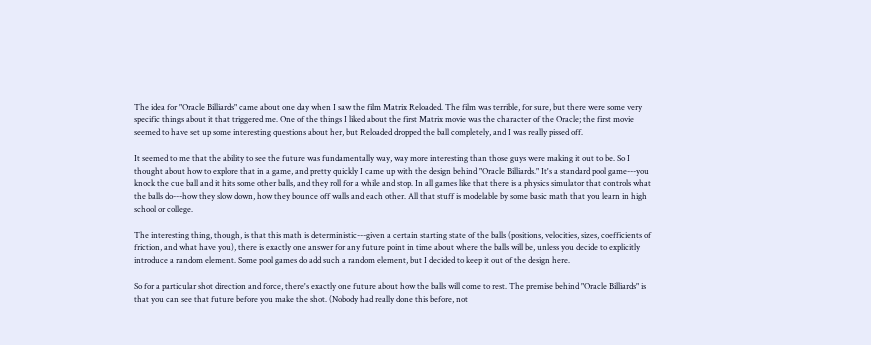The idea for "Oracle Billiards" came about one day when I saw the film Matrix Reloaded. The film was terrible, for sure, but there were some very specific things about it that triggered me. One of the things I liked about the first Matrix movie was the character of the Oracle; the first movie seemed to have set up some interesting questions about her, but Reloaded dropped the ball completely, and I was really pissed off.

It seemed to me that the ability to see the future was fundamentally way, way more interesting than those guys were making it out to be. So I thought about how to explore that in a game, and pretty quickly I came up with the design behind "Oracle Billiards." It's a standard pool game---you knock the cue ball and it hits some other balls, and they roll for a while and stop. In all games like that there is a physics simulator that controls what the balls do---how they slow down, how they bounce off walls and each other. All that stuff is modelable by some basic math that you learn in high school or college.

The interesting thing, though, is that this math is deterministic---given a certain starting state of the balls (positions, velocities, sizes, coefficients of friction, and what have you), there is exactly one answer for any future point in time about where the balls will be, unless you decide to explicitly introduce a random element. Some pool games do add such a random element, but I decided to keep it out of the design here.

So for a particular shot direction and force, there's exactly one future about how the balls will come to rest. The premise behind "Oracle Billiards" is that you can see that future before you make the shot. (Nobody had really done this before, not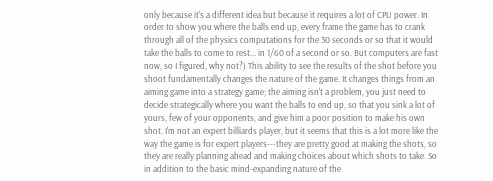only because it's a different idea but because it requires a lot of CPU power. In order to show you where the balls end up, every frame the game has to crank through all of the physics computations for the 30 seconds or so that it would take the balls to come to rest... in 1/60 of a second or so. But computers are fast now, so I figured, why not?) This ability to see the results of the shot before you shoot fundamentally changes the nature of the game. It changes things from an aiming game into a strategy game; the aiming isn't a problem, you just need to decide strategically where you want the balls to end up, so that you sink a lot of yours, few of your opponents, and give him a poor position to make his own shot. I'm not an expert billiards player, but it seems that this is a lot more like the way the game is for expert players---they are pretty good at making the shots, so they are really planning ahead and making choices about which shots to take. So in addition to the basic mind-expanding nature of the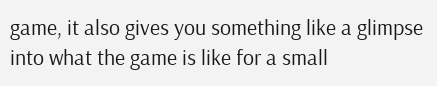game, it also gives you something like a glimpse into what the game is like for a small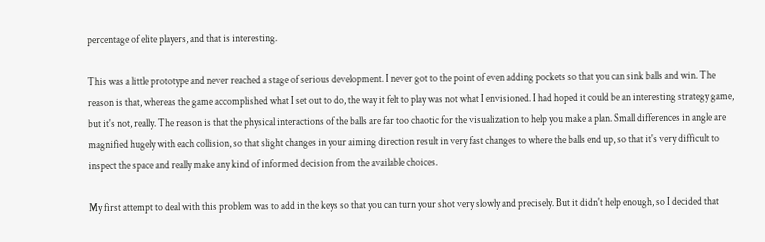percentage of elite players, and that is interesting.

This was a little prototype and never reached a stage of serious development. I never got to the point of even adding pockets so that you can sink balls and win. The reason is that, whereas the game accomplished what I set out to do, the way it felt to play was not what I envisioned. I had hoped it could be an interesting strategy game, but it's not, really. The reason is that the physical interactions of the balls are far too chaotic for the visualization to help you make a plan. Small differences in angle are magnified hugely with each collision, so that slight changes in your aiming direction result in very fast changes to where the balls end up, so that it's very difficult to inspect the space and really make any kind of informed decision from the available choices.

My first attempt to deal with this problem was to add in the keys so that you can turn your shot very slowly and precisely. But it didn't help enough, so I decided that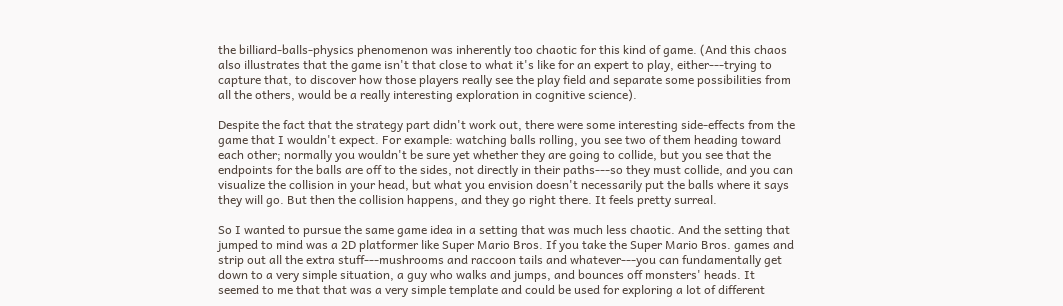the billiard-balls-physics phenomenon was inherently too chaotic for this kind of game. (And this chaos also illustrates that the game isn't that close to what it's like for an expert to play, either---trying to capture that, to discover how those players really see the play field and separate some possibilities from all the others, would be a really interesting exploration in cognitive science).

Despite the fact that the strategy part didn't work out, there were some interesting side-effects from the game that I wouldn't expect. For example: watching balls rolling, you see two of them heading toward each other; normally you wouldn't be sure yet whether they are going to collide, but you see that the endpoints for the balls are off to the sides, not directly in their paths---so they must collide, and you can visualize the collision in your head, but what you envision doesn't necessarily put the balls where it says they will go. But then the collision happens, and they go right there. It feels pretty surreal.

So I wanted to pursue the same game idea in a setting that was much less chaotic. And the setting that jumped to mind was a 2D platformer like Super Mario Bros. If you take the Super Mario Bros. games and strip out all the extra stuff---mushrooms and raccoon tails and whatever---you can fundamentally get down to a very simple situation, a guy who walks and jumps, and bounces off monsters' heads. It seemed to me that that was a very simple template and could be used for exploring a lot of different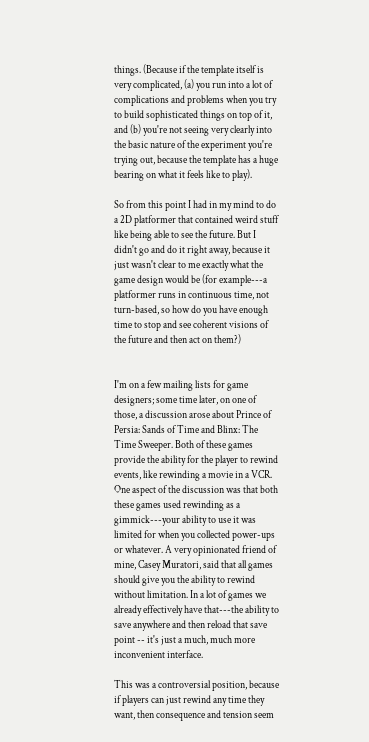things. (Because if the template itself is very complicated, (a) you run into a lot of complications and problems when you try to build sophisticated things on top of it, and (b) you're not seeing very clearly into the basic nature of the experiment you're trying out, because the template has a huge bearing on what it feels like to play).

So from this point I had in my mind to do a 2D platformer that contained weird stuff like being able to see the future. But I didn't go and do it right away, because it just wasn't clear to me exactly what the game design would be (for example---a platformer runs in continuous time, not turn-based, so how do you have enough time to stop and see coherent visions of the future and then act on them?)


I'm on a few mailing lists for game designers; some time later, on one of those, a discussion arose about Prince of Persia: Sands of Time and Blinx: The Time Sweeper. Both of these games provide the ability for the player to rewind events, like rewinding a movie in a VCR. One aspect of the discussion was that both these games used rewinding as a gimmick---your ability to use it was limited for when you collected power-ups or whatever. A very opinionated friend of mine, Casey Muratori, said that all games should give you the ability to rewind without limitation. In a lot of games we already effectively have that---the ability to save anywhere and then reload that save point -- it's just a much, much more inconvenient interface.

This was a controversial position, because if players can just rewind any time they want, then consequence and tension seem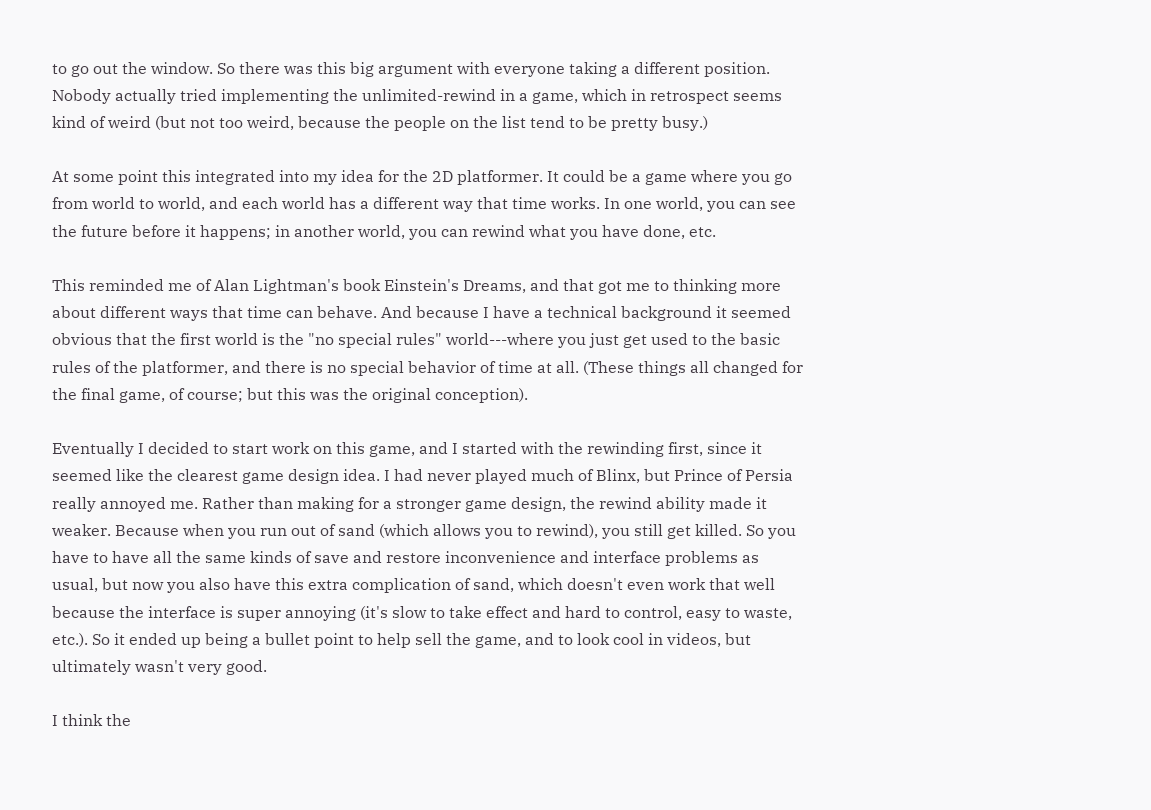to go out the window. So there was this big argument with everyone taking a different position. Nobody actually tried implementing the unlimited-rewind in a game, which in retrospect seems kind of weird (but not too weird, because the people on the list tend to be pretty busy.)

At some point this integrated into my idea for the 2D platformer. It could be a game where you go from world to world, and each world has a different way that time works. In one world, you can see the future before it happens; in another world, you can rewind what you have done, etc.

This reminded me of Alan Lightman's book Einstein's Dreams, and that got me to thinking more about different ways that time can behave. And because I have a technical background it seemed obvious that the first world is the "no special rules" world---where you just get used to the basic rules of the platformer, and there is no special behavior of time at all. (These things all changed for the final game, of course; but this was the original conception).

Eventually I decided to start work on this game, and I started with the rewinding first, since it seemed like the clearest game design idea. I had never played much of Blinx, but Prince of Persia really annoyed me. Rather than making for a stronger game design, the rewind ability made it weaker. Because when you run out of sand (which allows you to rewind), you still get killed. So you have to have all the same kinds of save and restore inconvenience and interface problems as usual, but now you also have this extra complication of sand, which doesn't even work that well because the interface is super annoying (it's slow to take effect and hard to control, easy to waste, etc.). So it ended up being a bullet point to help sell the game, and to look cool in videos, but ultimately wasn't very good.

I think the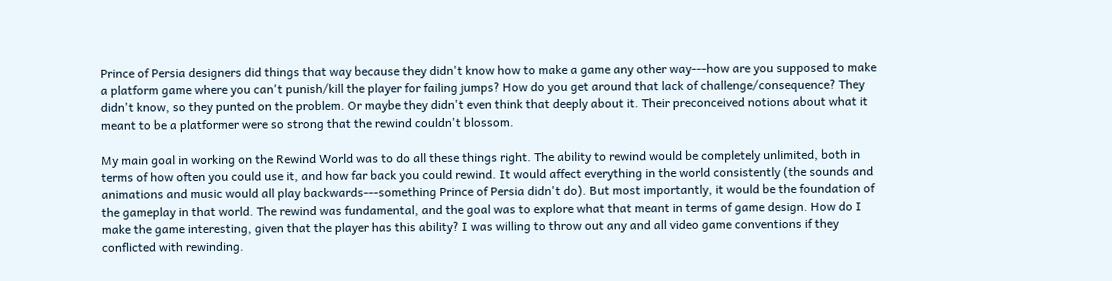Prince of Persia designers did things that way because they didn't know how to make a game any other way---how are you supposed to make a platform game where you can't punish/kill the player for failing jumps? How do you get around that lack of challenge/consequence? They didn't know, so they punted on the problem. Or maybe they didn't even think that deeply about it. Their preconceived notions about what it meant to be a platformer were so strong that the rewind couldn't blossom.

My main goal in working on the Rewind World was to do all these things right. The ability to rewind would be completely unlimited, both in terms of how often you could use it, and how far back you could rewind. It would affect everything in the world consistently (the sounds and animations and music would all play backwards---something Prince of Persia didn't do). But most importantly, it would be the foundation of the gameplay in that world. The rewind was fundamental, and the goal was to explore what that meant in terms of game design. How do I make the game interesting, given that the player has this ability? I was willing to throw out any and all video game conventions if they conflicted with rewinding.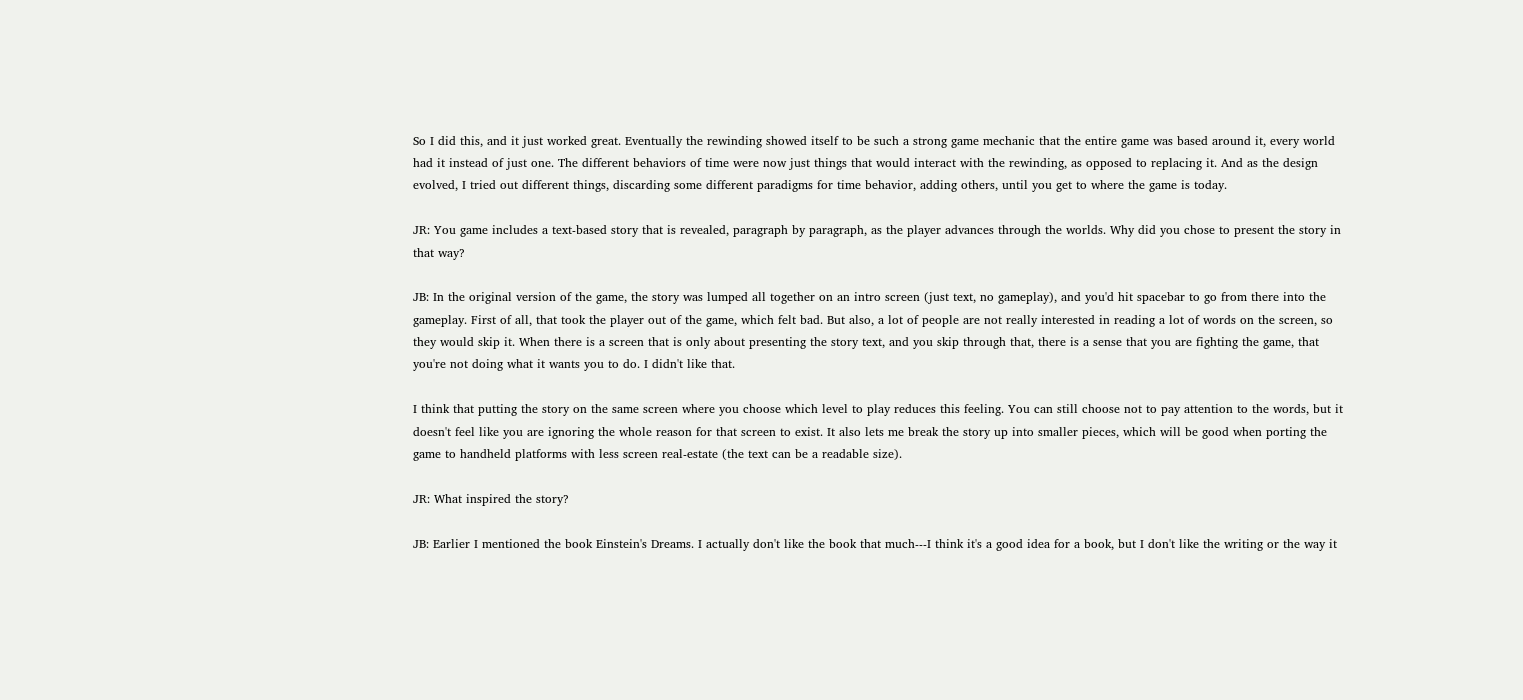So I did this, and it just worked great. Eventually the rewinding showed itself to be such a strong game mechanic that the entire game was based around it, every world had it instead of just one. The different behaviors of time were now just things that would interact with the rewinding, as opposed to replacing it. And as the design evolved, I tried out different things, discarding some different paradigms for time behavior, adding others, until you get to where the game is today.

JR: You game includes a text-based story that is revealed, paragraph by paragraph, as the player advances through the worlds. Why did you chose to present the story in that way?

JB: In the original version of the game, the story was lumped all together on an intro screen (just text, no gameplay), and you'd hit spacebar to go from there into the gameplay. First of all, that took the player out of the game, which felt bad. But also, a lot of people are not really interested in reading a lot of words on the screen, so they would skip it. When there is a screen that is only about presenting the story text, and you skip through that, there is a sense that you are fighting the game, that you're not doing what it wants you to do. I didn't like that.

I think that putting the story on the same screen where you choose which level to play reduces this feeling. You can still choose not to pay attention to the words, but it doesn't feel like you are ignoring the whole reason for that screen to exist. It also lets me break the story up into smaller pieces, which will be good when porting the game to handheld platforms with less screen real-estate (the text can be a readable size).

JR: What inspired the story?

JB: Earlier I mentioned the book Einstein's Dreams. I actually don't like the book that much---I think it's a good idea for a book, but I don't like the writing or the way it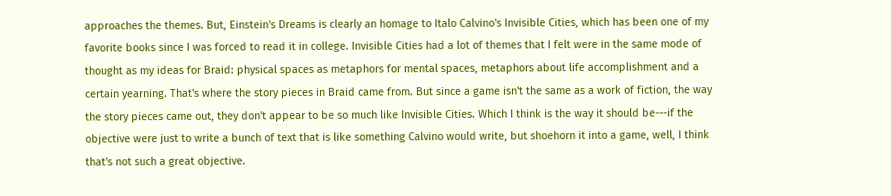approaches the themes. But, Einstein's Dreams is clearly an homage to Italo Calvino's Invisible Cities, which has been one of my favorite books since I was forced to read it in college. Invisible Cities had a lot of themes that I felt were in the same mode of thought as my ideas for Braid: physical spaces as metaphors for mental spaces, metaphors about life accomplishment and a certain yearning. That's where the story pieces in Braid came from. But since a game isn't the same as a work of fiction, the way the story pieces came out, they don't appear to be so much like Invisible Cities. Which I think is the way it should be---if the objective were just to write a bunch of text that is like something Calvino would write, but shoehorn it into a game, well, I think that's not such a great objective.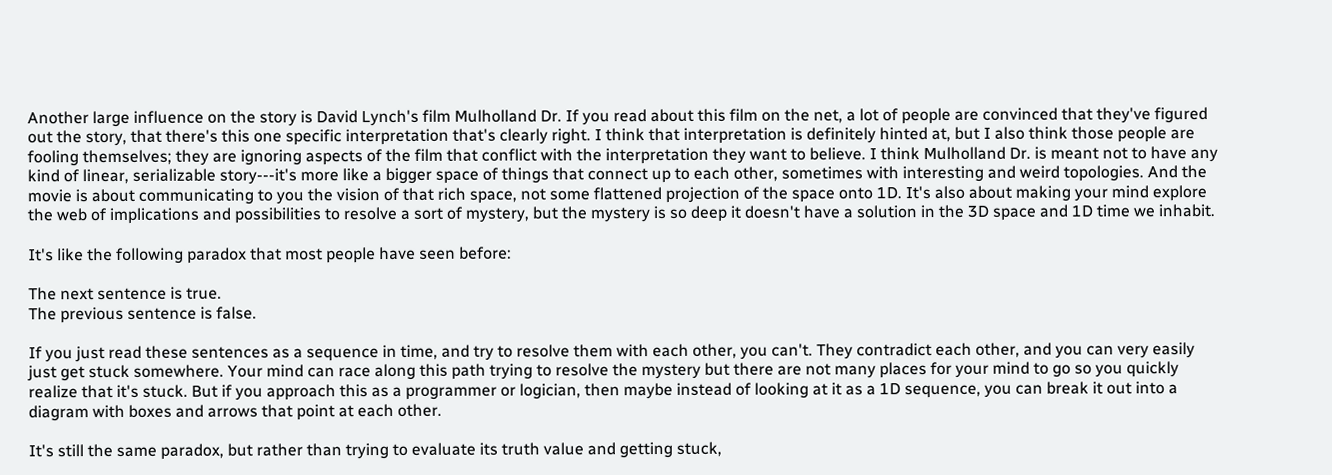Another large influence on the story is David Lynch's film Mulholland Dr. If you read about this film on the net, a lot of people are convinced that they've figured out the story, that there's this one specific interpretation that's clearly right. I think that interpretation is definitely hinted at, but I also think those people are fooling themselves; they are ignoring aspects of the film that conflict with the interpretation they want to believe. I think Mulholland Dr. is meant not to have any kind of linear, serializable story---it's more like a bigger space of things that connect up to each other, sometimes with interesting and weird topologies. And the movie is about communicating to you the vision of that rich space, not some flattened projection of the space onto 1D. It's also about making your mind explore the web of implications and possibilities to resolve a sort of mystery, but the mystery is so deep it doesn't have a solution in the 3D space and 1D time we inhabit.

It's like the following paradox that most people have seen before:

The next sentence is true.
The previous sentence is false.

If you just read these sentences as a sequence in time, and try to resolve them with each other, you can't. They contradict each other, and you can very easily just get stuck somewhere. Your mind can race along this path trying to resolve the mystery but there are not many places for your mind to go so you quickly realize that it's stuck. But if you approach this as a programmer or logician, then maybe instead of looking at it as a 1D sequence, you can break it out into a diagram with boxes and arrows that point at each other.

It's still the same paradox, but rather than trying to evaluate its truth value and getting stuck,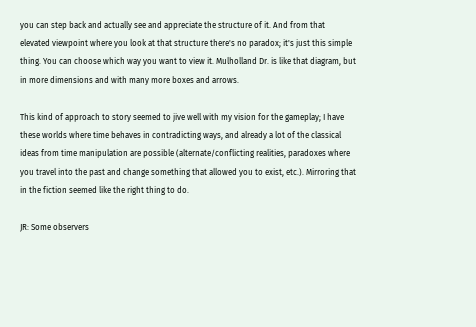you can step back and actually see and appreciate the structure of it. And from that elevated viewpoint where you look at that structure there's no paradox; it's just this simple thing. You can choose which way you want to view it. Mulholland Dr. is like that diagram, but in more dimensions and with many more boxes and arrows.

This kind of approach to story seemed to jive well with my vision for the gameplay; I have these worlds where time behaves in contradicting ways, and already a lot of the classical ideas from time manipulation are possible (alternate/conflicting realities, paradoxes where you travel into the past and change something that allowed you to exist, etc.). Mirroring that in the fiction seemed like the right thing to do.

JR: Some observers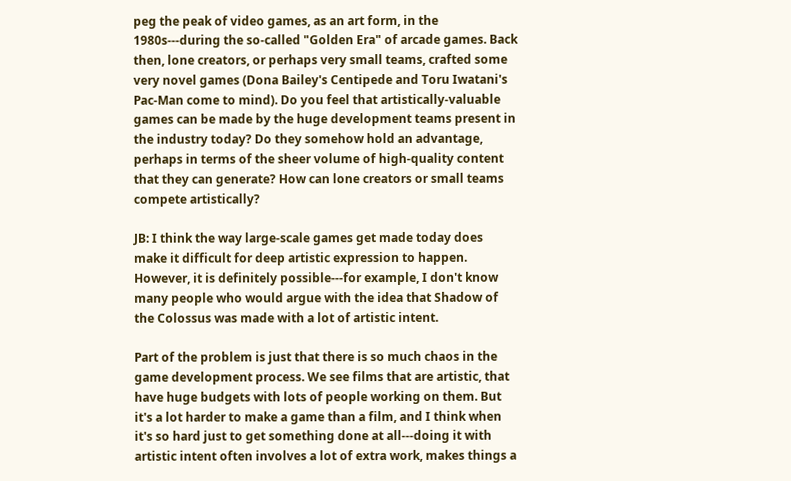peg the peak of video games, as an art form, in the 1980s---during the so-called "Golden Era" of arcade games. Back then, lone creators, or perhaps very small teams, crafted some very novel games (Dona Bailey's Centipede and Toru Iwatani's Pac-Man come to mind). Do you feel that artistically-valuable games can be made by the huge development teams present in the industry today? Do they somehow hold an advantage, perhaps in terms of the sheer volume of high-quality content that they can generate? How can lone creators or small teams compete artistically?

JB: I think the way large-scale games get made today does make it difficult for deep artistic expression to happen. However, it is definitely possible---for example, I don't know many people who would argue with the idea that Shadow of the Colossus was made with a lot of artistic intent.

Part of the problem is just that there is so much chaos in the game development process. We see films that are artistic, that have huge budgets with lots of people working on them. But it's a lot harder to make a game than a film, and I think when it's so hard just to get something done at all---doing it with artistic intent often involves a lot of extra work, makes things a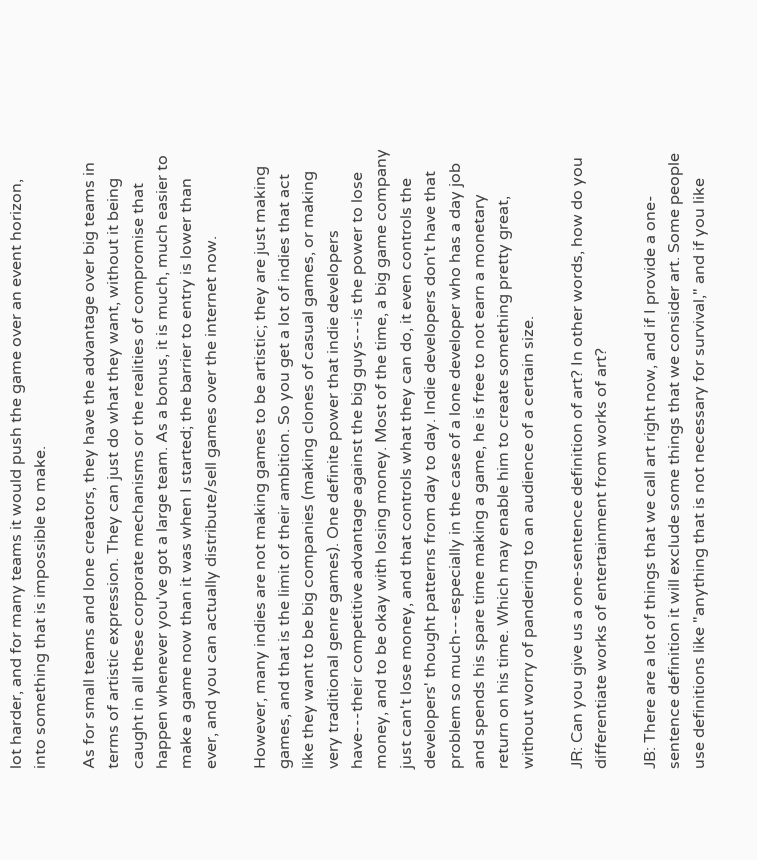lot harder, and for many teams it would push the game over an event horizon, into something that is impossible to make.

As for small teams and lone creators, they have the advantage over big teams in terms of artistic expression. They can just do what they want, without it being caught in all these corporate mechanisms or the realities of compromise that happen whenever you've got a large team. As a bonus, it is much, much easier to make a game now than it was when I started; the barrier to entry is lower than ever, and you can actually distribute/sell games over the internet now.

However, many indies are not making games to be artistic; they are just making games, and that is the limit of their ambition. So you get a lot of indies that act like they want to be big companies (making clones of casual games, or making very traditional genre games). One definite power that indie developers have---their competitive advantage against the big guys---is the power to lose money, and to be okay with losing money. Most of the time, a big game company just can't lose money, and that controls what they can do, it even controls the developers' thought patterns from day to day. Indie developers don't have that problem so much---especially in the case of a lone developer who has a day job and spends his spare time making a game, he is free to not earn a monetary return on his time. Which may enable him to create something pretty great, without worry of pandering to an audience of a certain size.

JR: Can you give us a one-sentence definition of art? In other words, how do you differentiate works of entertainment from works of art?

JB: There are a lot of things that we call art right now, and if I provide a one-sentence definition it will exclude some things that we consider art. Some people use definitions like "anything that is not necessary for survival," and if you like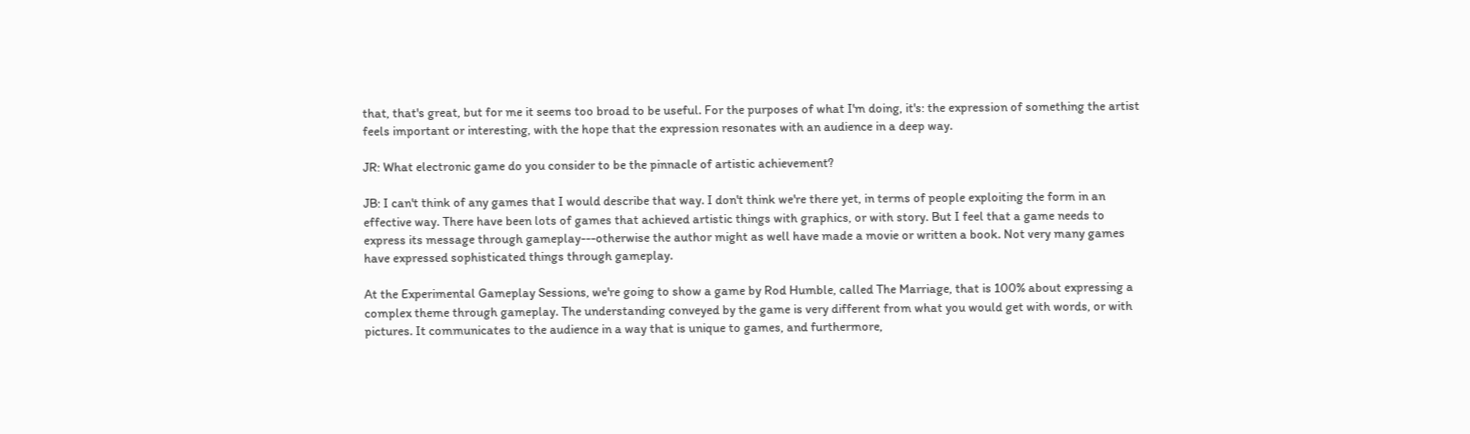that, that's great, but for me it seems too broad to be useful. For the purposes of what I'm doing, it's: the expression of something the artist feels important or interesting, with the hope that the expression resonates with an audience in a deep way.

JR: What electronic game do you consider to be the pinnacle of artistic achievement?

JB: I can't think of any games that I would describe that way. I don't think we're there yet, in terms of people exploiting the form in an effective way. There have been lots of games that achieved artistic things with graphics, or with story. But I feel that a game needs to express its message through gameplay---otherwise the author might as well have made a movie or written a book. Not very many games have expressed sophisticated things through gameplay.

At the Experimental Gameplay Sessions, we're going to show a game by Rod Humble, called The Marriage, that is 100% about expressing a complex theme through gameplay. The understanding conveyed by the game is very different from what you would get with words, or with pictures. It communicates to the audience in a way that is unique to games, and furthermore,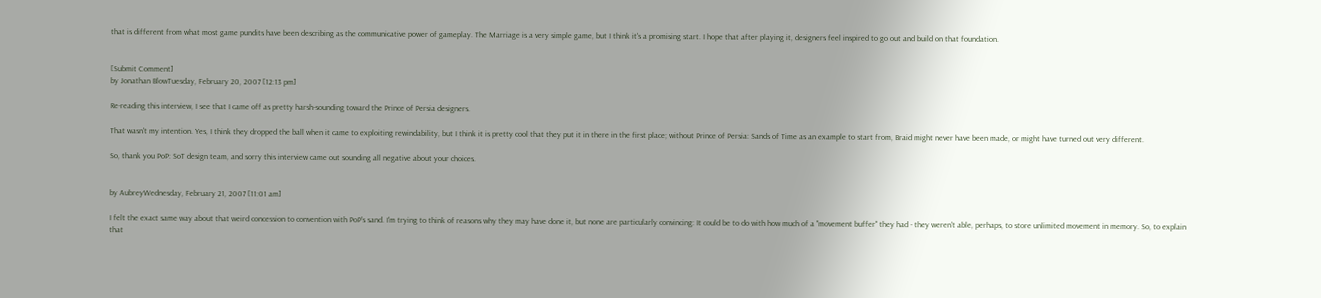that is different from what most game pundits have been describing as the communicative power of gameplay. The Marriage is a very simple game, but I think it's a promising start. I hope that after playing it, designers feel inspired to go out and build on that foundation.


[Submit Comment]
by Jonathan BlowTuesday, February 20, 2007 [12:13 pm]

Re-reading this interview, I see that I came off as pretty harsh-sounding toward the Prince of Persia designers.

That wasn't my intention. Yes, I think they dropped the ball when it came to exploiting rewindability, but I think it is pretty cool that they put it in there in the first place; without Prince of Persia: Sands of Time as an example to start from, Braid might never have been made, or might have turned out very different.

So, thank you PoP: SoT design team, and sorry this interview came out sounding all negative about your choices.


by AubreyWednesday, February 21, 2007 [11:01 am]

I felt the exact same way about that weird concession to convention with PoP's sand. I'm trying to think of reasons why they may have done it, but none are particularly convincing: It could be to do with how much of a "movement buffer" they had - they weren't able, perhaps, to store unlimited movement in memory. So, to explain that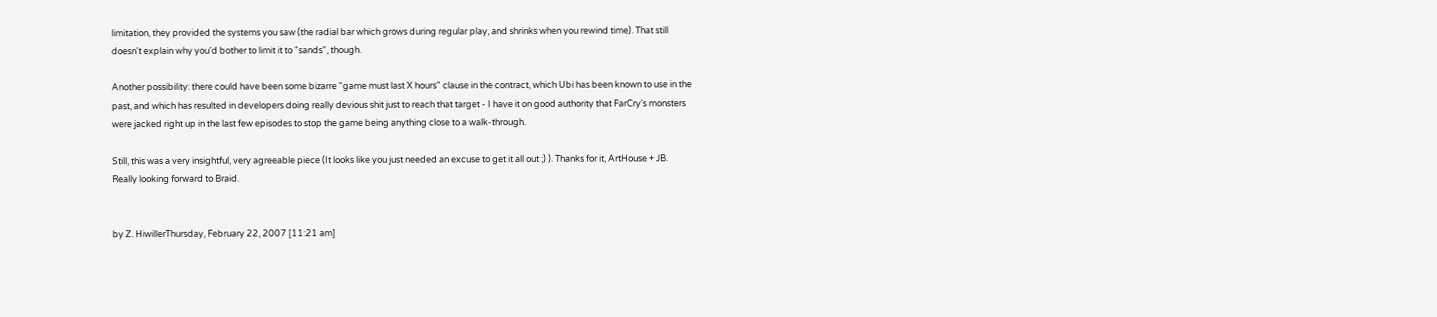limitation, they provided the systems you saw (the radial bar which grows during regular play, and shrinks when you rewind time). That still doesn't explain why you'd bother to limit it to "sands", though.

Another possibility: there could have been some bizarre "game must last X hours" clause in the contract, which Ubi has been known to use in the past, and which has resulted in developers doing really devious shit just to reach that target - I have it on good authority that FarCry's monsters were jacked right up in the last few episodes to stop the game being anything close to a walk-through.

Still, this was a very insightful, very agreeable piece (It looks like you just needed an excuse to get it all out ;) ). Thanks for it, ArtHouse + JB. Really looking forward to Braid.


by Z. HiwillerThursday, February 22, 2007 [11:21 am]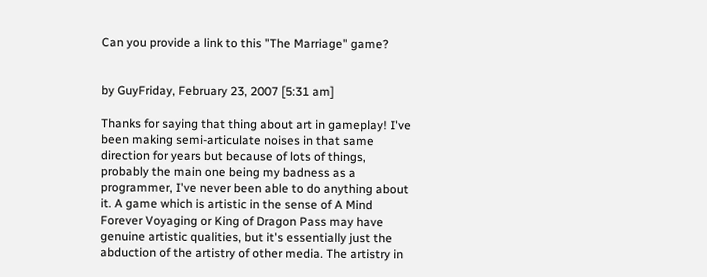Can you provide a link to this "The Marriage" game?


by GuyFriday, February 23, 2007 [5:31 am]

Thanks for saying that thing about art in gameplay! I've been making semi-articulate noises in that same direction for years but because of lots of things, probably the main one being my badness as a programmer, I've never been able to do anything about it. A game which is artistic in the sense of A Mind Forever Voyaging or King of Dragon Pass may have genuine artistic qualities, but it's essentially just the abduction of the artistry of other media. The artistry in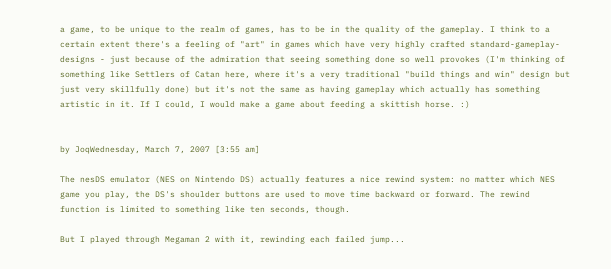a game, to be unique to the realm of games, has to be in the quality of the gameplay. I think to a certain extent there's a feeling of "art" in games which have very highly crafted standard-gameplay-designs - just because of the admiration that seeing something done so well provokes (I'm thinking of something like Settlers of Catan here, where it's a very traditional "build things and win" design but just very skillfully done) but it's not the same as having gameplay which actually has something artistic in it. If I could, I would make a game about feeding a skittish horse. :)


by JoqWednesday, March 7, 2007 [3:55 am]

The nesDS emulator (NES on Nintendo DS) actually features a nice rewind system: no matter which NES game you play, the DS's shoulder buttons are used to move time backward or forward. The rewind function is limited to something like ten seconds, though.

But I played through Megaman 2 with it, rewinding each failed jump...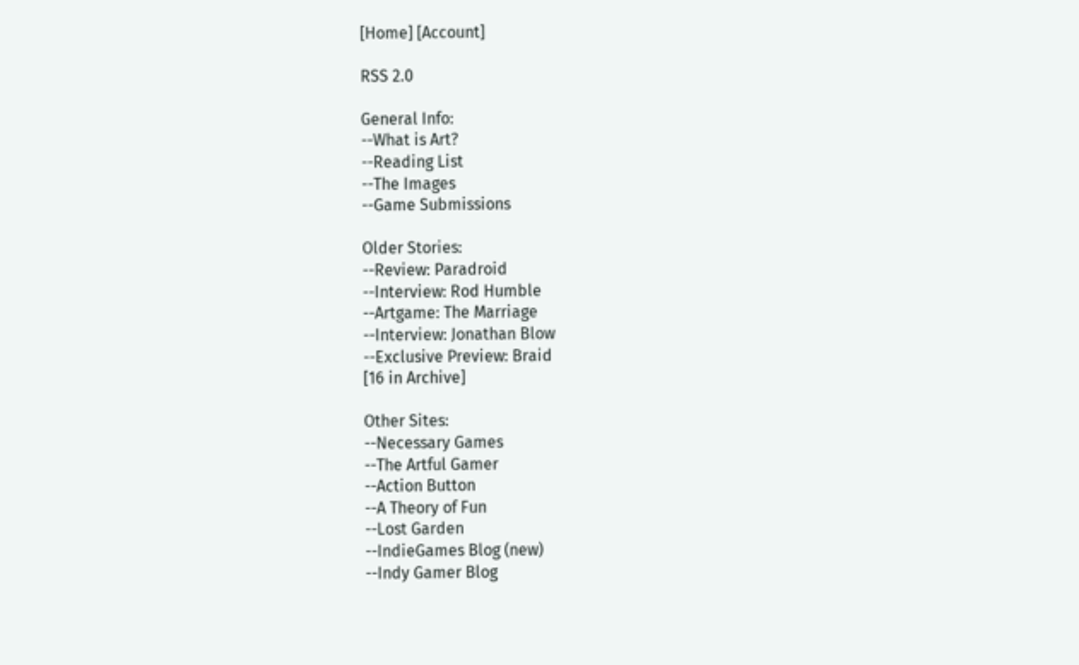[Home] [Account]

RSS 2.0

General Info:
--What is Art?
--Reading List
--The Images
--Game Submissions

Older Stories:
--Review: Paradroid
--Interview: Rod Humble
--Artgame: The Marriage
--Interview: Jonathan Blow
--Exclusive Preview: Braid
[16 in Archive]

Other Sites:
--Necessary Games
--The Artful Gamer
--Action Button
--A Theory of Fun
--Lost Garden
--IndieGames Blog (new)
--Indy Gamer Blog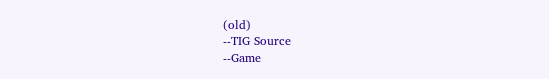(old)
--TIG Source
--Game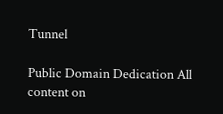Tunnel

Public Domain Dedication All content on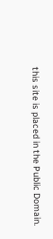this site is placed in the Public Domain.